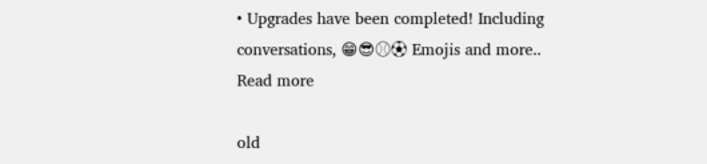• Upgrades have been completed! Including conversations, 😁😎⚾⚽ Emojis and more.. Read more

old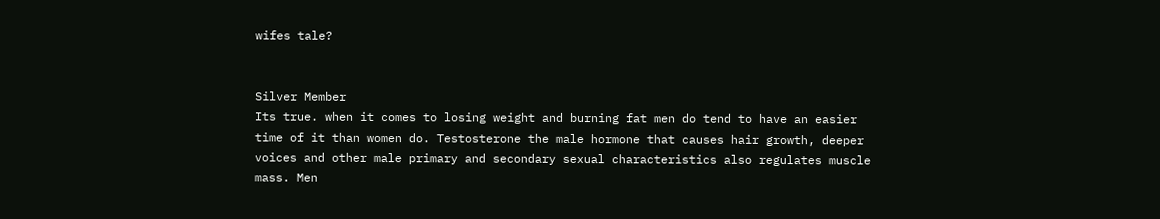wifes tale?


Silver Member
Its true. when it comes to losing weight and burning fat men do tend to have an easier time of it than women do. Testosterone the male hormone that causes hair growth, deeper voices and other male primary and secondary sexual characteristics also regulates muscle mass. Men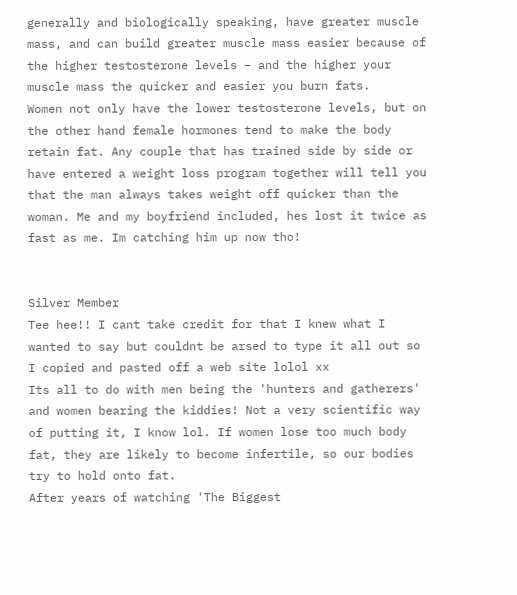generally and biologically speaking, have greater muscle mass, and can build greater muscle mass easier because of the higher testosterone levels – and the higher your muscle mass the quicker and easier you burn fats.
Women not only have the lower testosterone levels, but on the other hand female hormones tend to make the body retain fat. Any couple that has trained side by side or have entered a weight loss program together will tell you that the man always takes weight off quicker than the woman. Me and my boyfriend included, hes lost it twice as fast as me. Im catching him up now tho!


Silver Member
Tee hee!! I cant take credit for that I knew what I wanted to say but couldnt be arsed to type it all out so I copied and pasted off a web site lolol xx
Its all to do with men being the 'hunters and gatherers' and women bearing the kiddies! Not a very scientific way of putting it, I know lol. If women lose too much body fat, they are likely to become infertile, so our bodies try to hold onto fat.
After years of watching 'The Biggest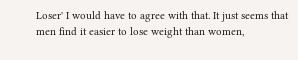Loser' I would have to agree with that. It just seems that men find it easier to lose weight than women,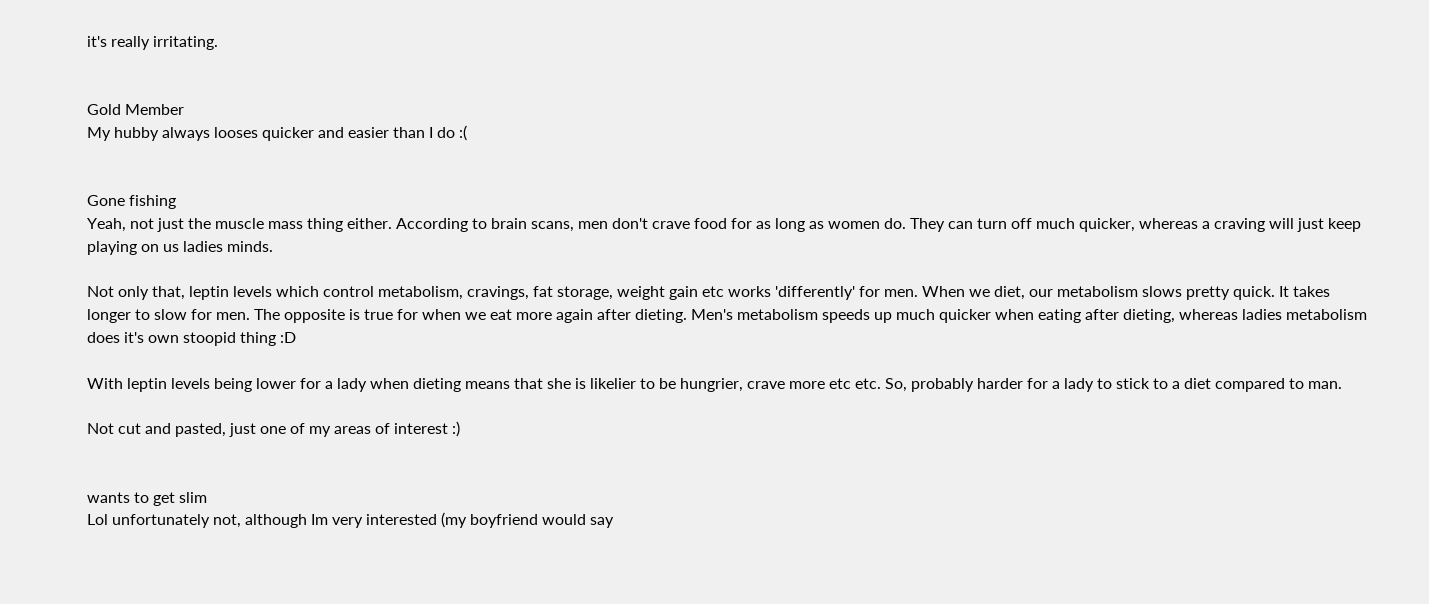it's really irritating.


Gold Member
My hubby always looses quicker and easier than I do :(


Gone fishing
Yeah, not just the muscle mass thing either. According to brain scans, men don't crave food for as long as women do. They can turn off much quicker, whereas a craving will just keep playing on us ladies minds.

Not only that, leptin levels which control metabolism, cravings, fat storage, weight gain etc works 'differently' for men. When we diet, our metabolism slows pretty quick. It takes longer to slow for men. The opposite is true for when we eat more again after dieting. Men's metabolism speeds up much quicker when eating after dieting, whereas ladies metabolism does it's own stoopid thing :D

With leptin levels being lower for a lady when dieting means that she is likelier to be hungrier, crave more etc etc. So, probably harder for a lady to stick to a diet compared to man.

Not cut and pasted, just one of my areas of interest :)


wants to get slim
Lol unfortunately not, although Im very interested (my boyfriend would say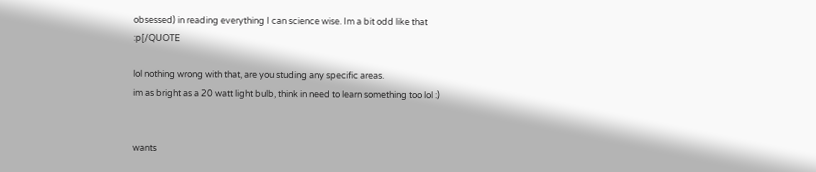obsessed) in reading everything I can science wise. Im a bit odd like that :p[/QUOTE

lol nothing wrong with that, are you studing any specific areas.
im as bright as a 20 watt light bulb, think in need to learn something too lol :)


wants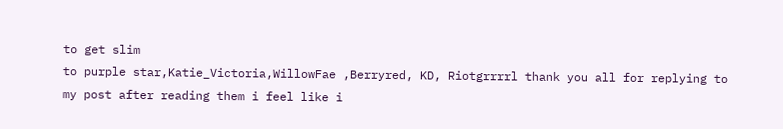to get slim
to purple star,Katie_Victoria,WillowFae ,Berryred, KD, Riotgrrrrl thank you all for replying to my post after reading them i feel like i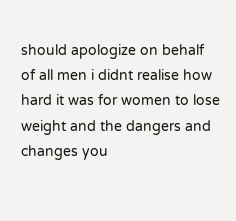should apologize on behalf of all men i didnt realise how hard it was for women to lose weight and the dangers and changes you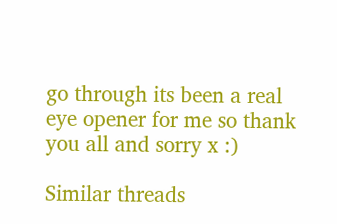go through its been a real eye opener for me so thank you all and sorry x :)

Similar threads